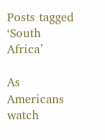Posts tagged ‘South Africa’

As Americans watch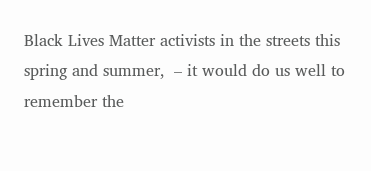Black Lives Matter activists in the streets this spring and summer,  – it would do us well to remember the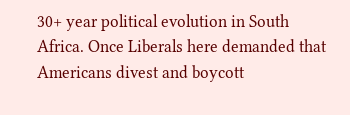30+ year political evolution in South Africa. Once Liberals here demanded that Americans divest and boycott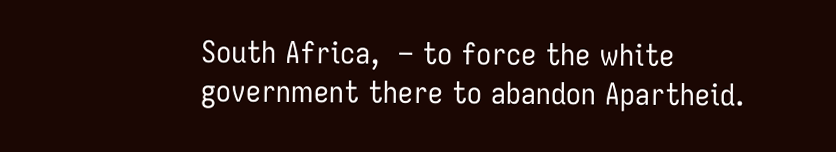South Africa,  – to force the white government there to abandon Apartheid.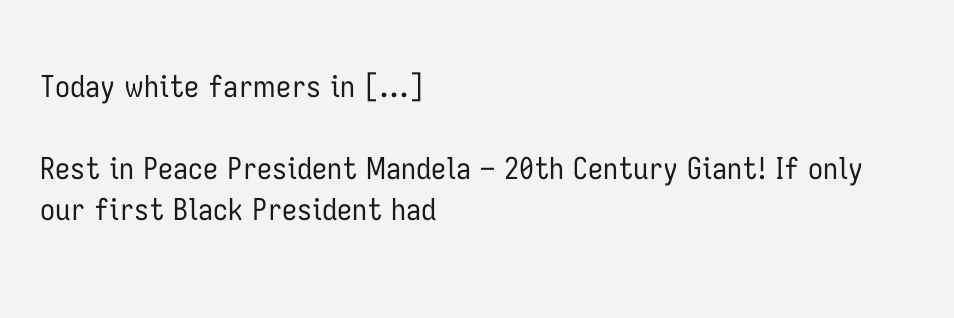Today white farmers in […]

Rest in Peace President Mandela – 20th Century Giant! If only our first Black President had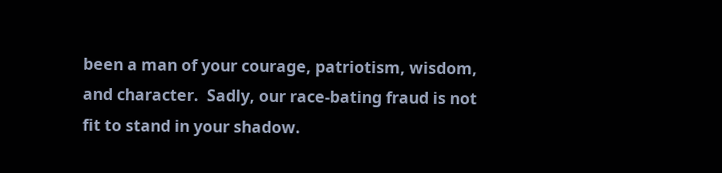been a man of your courage, patriotism, wisdom, and character.  Sadly, our race-bating fraud is not fit to stand in your shadow.